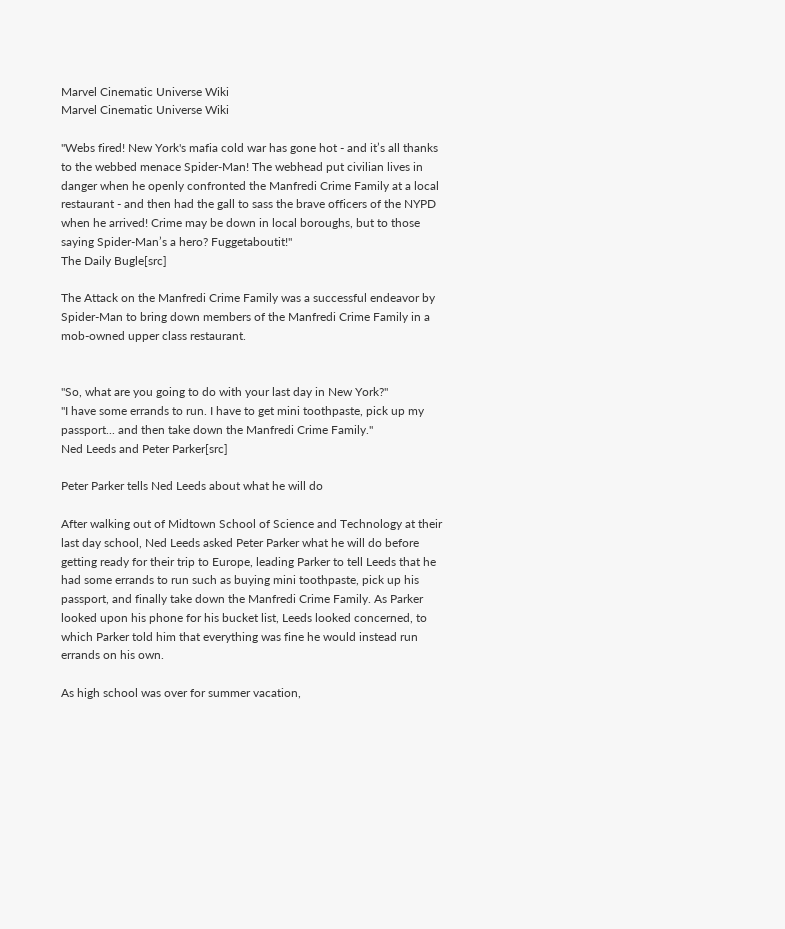Marvel Cinematic Universe Wiki
Marvel Cinematic Universe Wiki

"Webs fired! New York's mafia cold war has gone hot - and it’s all thanks to the webbed menace Spider-Man! The webhead put civilian lives in danger when he openly confronted the Manfredi Crime Family at a local restaurant - and then had the gall to sass the brave officers of the NYPD when he arrived! Crime may be down in local boroughs, but to those saying Spider-Man’s a hero? Fuggetaboutit!"
The Daily Bugle[src]

The Attack on the Manfredi Crime Family was a successful endeavor by Spider-Man to bring down members of the Manfredi Crime Family in a mob-owned upper class restaurant.


"So, what are you going to do with your last day in New York?"
"I have some errands to run. I have to get mini toothpaste, pick up my passport... and then take down the Manfredi Crime Family."
Ned Leeds and Peter Parker[src]

Peter Parker tells Ned Leeds about what he will do

After walking out of Midtown School of Science and Technology at their last day school, Ned Leeds asked Peter Parker what he will do before getting ready for their trip to Europe, leading Parker to tell Leeds that he had some errands to run such as buying mini toothpaste, pick up his passport, and finally take down the Manfredi Crime Family. As Parker looked upon his phone for his bucket list, Leeds looked concerned, to which Parker told him that everything was fine he would instead run errands on his own.

As high school was over for summer vacation,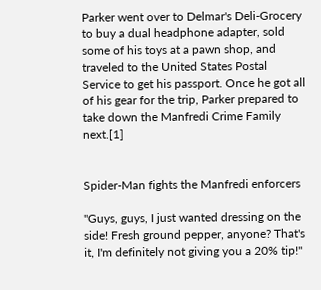Parker went over to Delmar's Deli-Grocery to buy a dual headphone adapter, sold some of his toys at a pawn shop, and traveled to the United States Postal Service to get his passport. Once he got all of his gear for the trip, Parker prepared to take down the Manfredi Crime Family next.[1]


Spider-Man fights the Manfredi enforcers

"Guys, guys, I just wanted dressing on the side! Fresh ground pepper, anyone? That's it, I'm definitely not giving you a 20% tip!"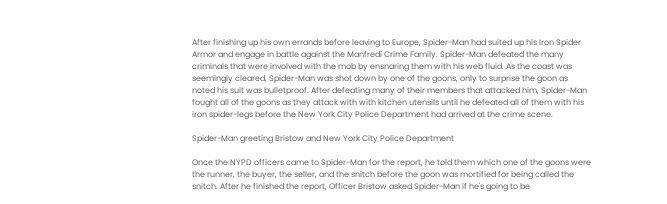After finishing up his own errands before leaving to Europe, Spider-Man had suited up his Iron Spider Armor and engage in battle against the Manfredi Crime Family. Spider-Man defeated the many criminals that were involved with the mob by ensnaring them with his web fluid. As the coast was seemingly cleared, Spider-Man was shot down by one of the goons, only to surprise the goon as noted his suit was bulletproof. After defeating many of their members that attacked him, Spider-Man fought all of the goons as they attack with with kitchen utensils until he defeated all of them with his iron spider-legs before the New York City Police Department had arrived at the crime scene.

Spider-Man greeting Bristow and New York City Police Department

Once the NYPD officers came to Spider-Man for the report, he told them which one of the goons were the runner, the buyer, the seller, and the snitch before the goon was mortified for being called the snitch. After he finished the report, Officer Bristow asked Spider-Man if he's going to be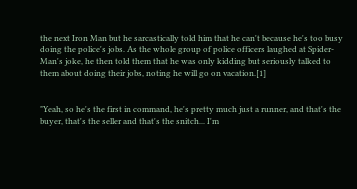the next Iron Man but he sarcastically told him that he can't because he's too busy doing the police's jobs. As the whole group of police officers laughed at Spider-Man's joke, he then told them that he was only kidding but seriously talked to them about doing their jobs, noting he will go on vacation.[1]


"Yeah, so he's the first in command, he's pretty much just a runner, and that's the buyer, that's the seller and that's the snitch... I'm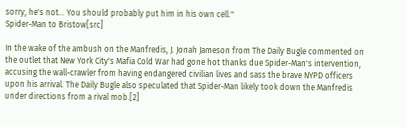sorry, he's not... You should probably put him in his own cell."
Spider-Man to Bristow[src]

In the wake of the ambush on the Manfredis, J. Jonah Jameson from The Daily Bugle commented on the outlet that New York City's Mafia Cold War had gone hot thanks due Spider-Man's intervention, accusing the wall-crawler from having endangered civilian lives and sass the brave NYPD officers upon his arrival. The Daily Bugle also speculated that Spider-Man likely took down the Manfredis under directions from a rival mob.[2]